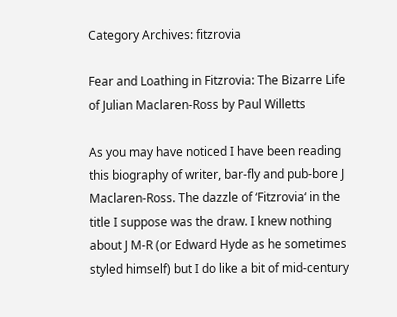Category Archives: fitzrovia

Fear and Loathing in Fitzrovia: The Bizarre Life of Julian Maclaren-Ross by Paul Willetts

As you may have noticed I have been reading this biography of writer, bar-fly and pub-bore J Maclaren-Ross. The dazzle of ‘Fitzrovia‘ in the title I suppose was the draw. I knew nothing about J M-R (or Edward Hyde as he sometimes styled himself) but I do like a bit of mid-century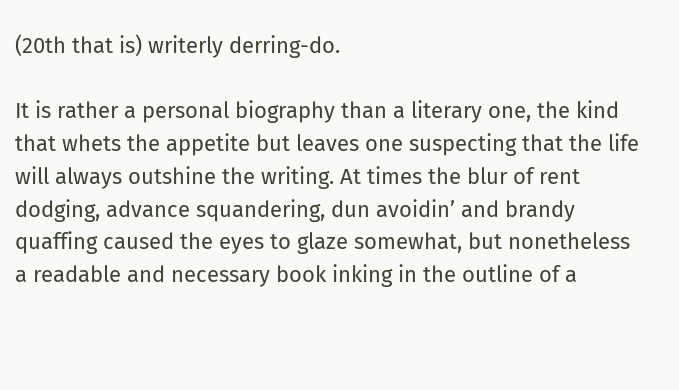(20th that is) writerly derring-do.

It is rather a personal biography than a literary one, the kind that whets the appetite but leaves one suspecting that the life will always outshine the writing. At times the blur of rent dodging, advance squandering, dun avoidin’ and brandy quaffing caused the eyes to glaze somewhat, but nonetheless a readable and necessary book inking in the outline of a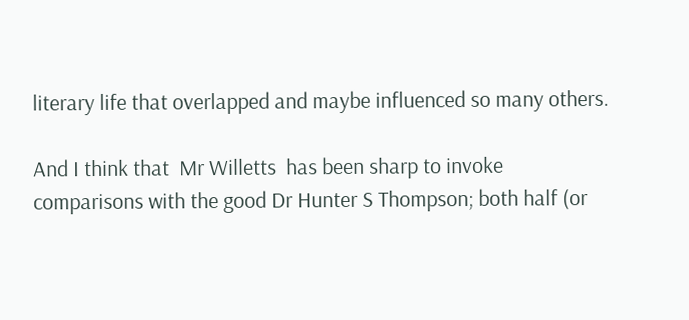literary life that overlapped and maybe influenced so many others.

And I think that  Mr Willetts  has been sharp to invoke comparisons with the good Dr Hunter S Thompson; both half (or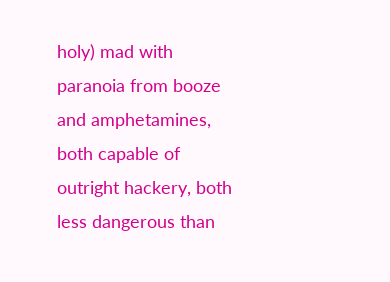holy) mad with paranoia from booze and amphetamines, both capable of outright hackery, both less dangerous than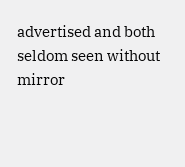advertised and both seldom seen without mirror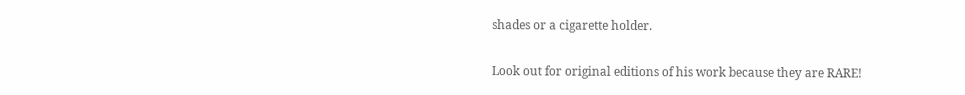shades or a cigarette holder.

Look out for original editions of his work because they are RARE!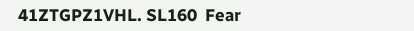41ZTGPZ1VHL. SL160  Fear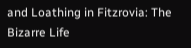and Loathing in Fitzrovia: The Bizarre Life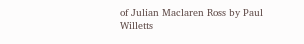of Julian Maclaren Ross by Paul Willetts